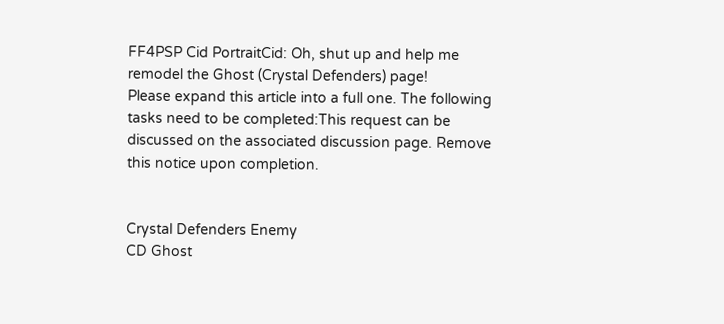FF4PSP Cid PortraitCid: Oh, shut up and help me remodel the Ghost (Crystal Defenders) page!
Please expand this article into a full one. The following tasks need to be completed:This request can be discussed on the associated discussion page. Remove this notice upon completion.


Crystal Defenders Enemy
CD Ghost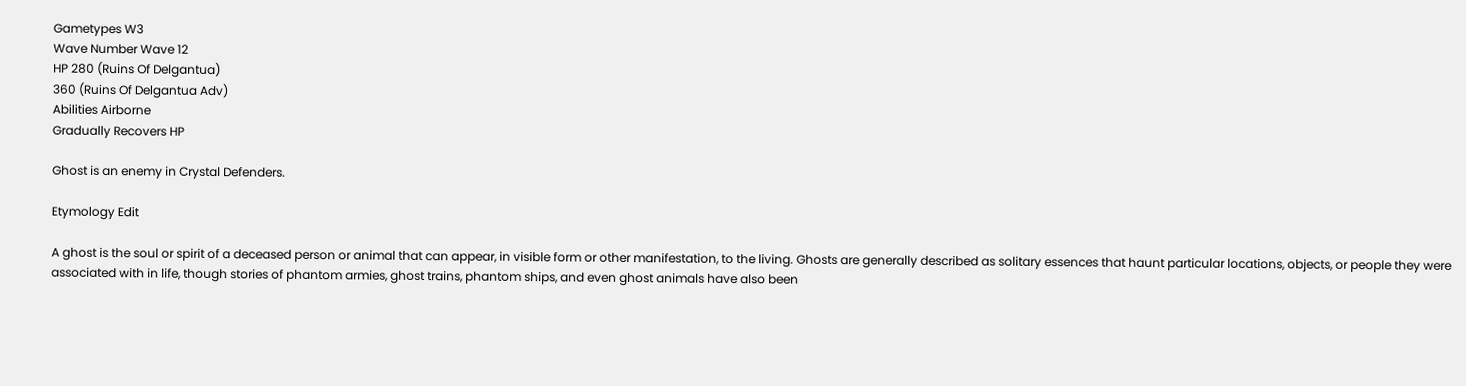Gametypes W3
Wave Number Wave 12
HP 280 (Ruins Of Delgantua)
360 (Ruins Of Delgantua Adv)
Abilities Airborne
Gradually Recovers HP

Ghost is an enemy in Crystal Defenders.

Etymology Edit

A ghost is the soul or spirit of a deceased person or animal that can appear, in visible form or other manifestation, to the living. Ghosts are generally described as solitary essences that haunt particular locations, objects, or people they were associated with in life, though stories of phantom armies, ghost trains, phantom ships, and even ghost animals have also been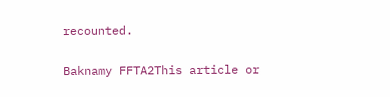recounted.

Baknamy FFTA2This article or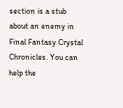section is a stub about an enemy in Final Fantasy Crystal Chronicles. You can help the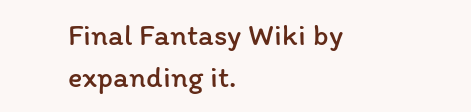Final Fantasy Wiki by expanding it.